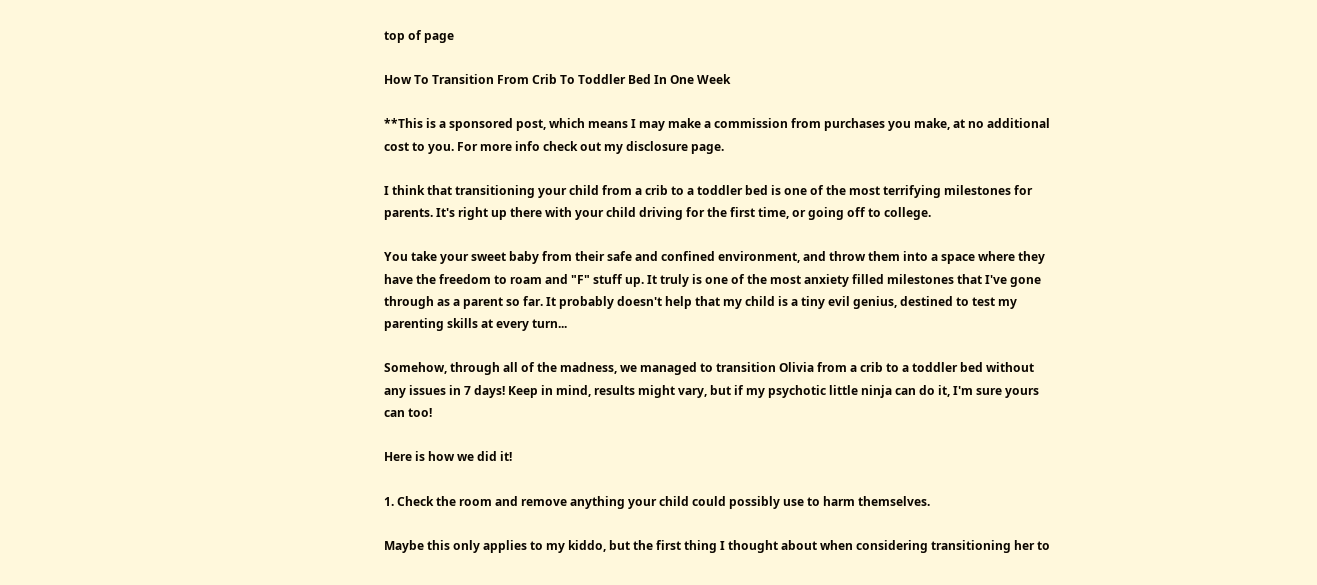top of page

How To Transition From Crib To Toddler Bed In One Week

**This is a sponsored post, which means I may make a commission from purchases you make, at no additional cost to you. For more info check out my disclosure page.

I think that transitioning your child from a crib to a toddler bed is one of the most terrifying milestones for parents. It's right up there with your child driving for the first time, or going off to college.

You take your sweet baby from their safe and confined environment, and throw them into a space where they have the freedom to roam and "F" stuff up. It truly is one of the most anxiety filled milestones that I've gone through as a parent so far. It probably doesn't help that my child is a tiny evil genius, destined to test my parenting skills at every turn...

Somehow, through all of the madness, we managed to transition Olivia from a crib to a toddler bed without any issues in 7 days! Keep in mind, results might vary, but if my psychotic little ninja can do it, I'm sure yours can too!

Here is how we did it!

1. Check the room and remove anything your child could possibly use to harm themselves.

Maybe this only applies to my kiddo, but the first thing I thought about when considering transitioning her to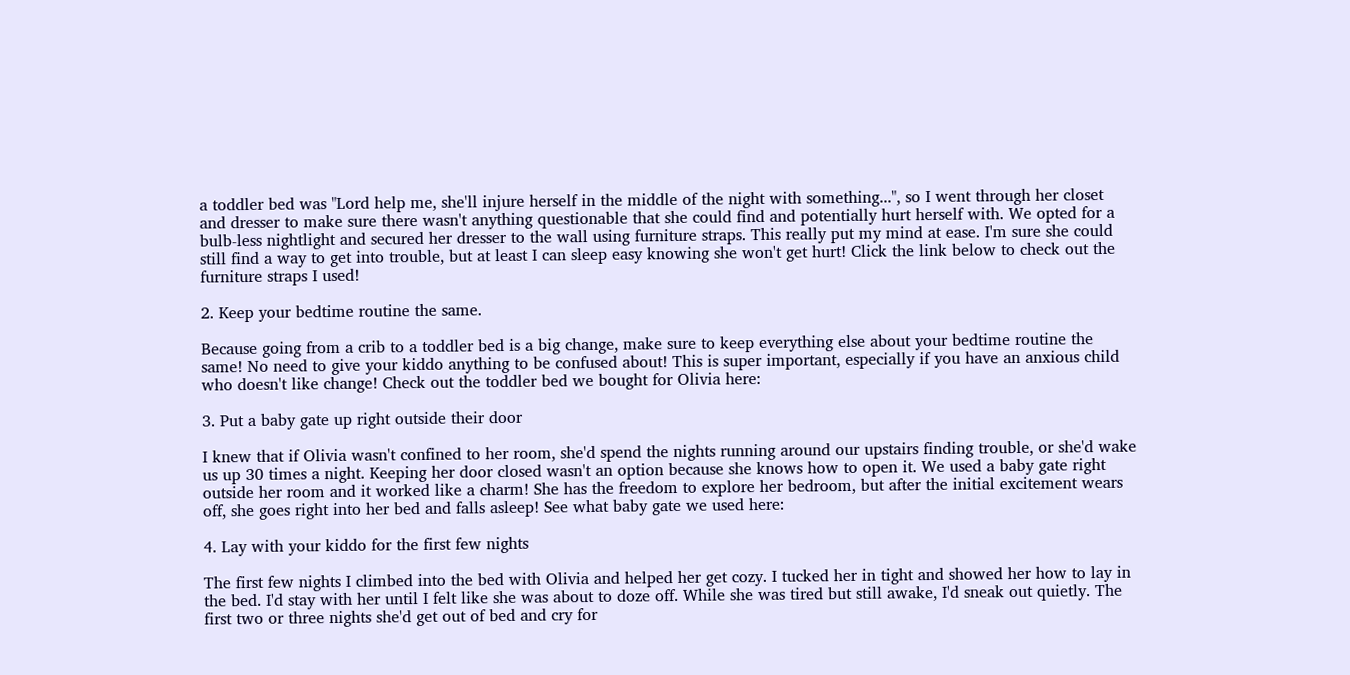a toddler bed was "Lord help me, she'll injure herself in the middle of the night with something...", so I went through her closet and dresser to make sure there wasn't anything questionable that she could find and potentially hurt herself with. We opted for a bulb-less nightlight and secured her dresser to the wall using furniture straps. This really put my mind at ease. I'm sure she could still find a way to get into trouble, but at least I can sleep easy knowing she won't get hurt! Click the link below to check out the furniture straps I used!

2. Keep your bedtime routine the same.

Because going from a crib to a toddler bed is a big change, make sure to keep everything else about your bedtime routine the same! No need to give your kiddo anything to be confused about! This is super important, especially if you have an anxious child who doesn't like change! Check out the toddler bed we bought for Olivia here:

3. Put a baby gate up right outside their door

I knew that if Olivia wasn't confined to her room, she'd spend the nights running around our upstairs finding trouble, or she'd wake us up 30 times a night. Keeping her door closed wasn't an option because she knows how to open it. We used a baby gate right outside her room and it worked like a charm! She has the freedom to explore her bedroom, but after the initial excitement wears off, she goes right into her bed and falls asleep! See what baby gate we used here:

4. Lay with your kiddo for the first few nights

The first few nights I climbed into the bed with Olivia and helped her get cozy. I tucked her in tight and showed her how to lay in the bed. I'd stay with her until I felt like she was about to doze off. While she was tired but still awake, I'd sneak out quietly. The first two or three nights she'd get out of bed and cry for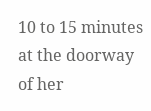10 to 15 minutes at the doorway of her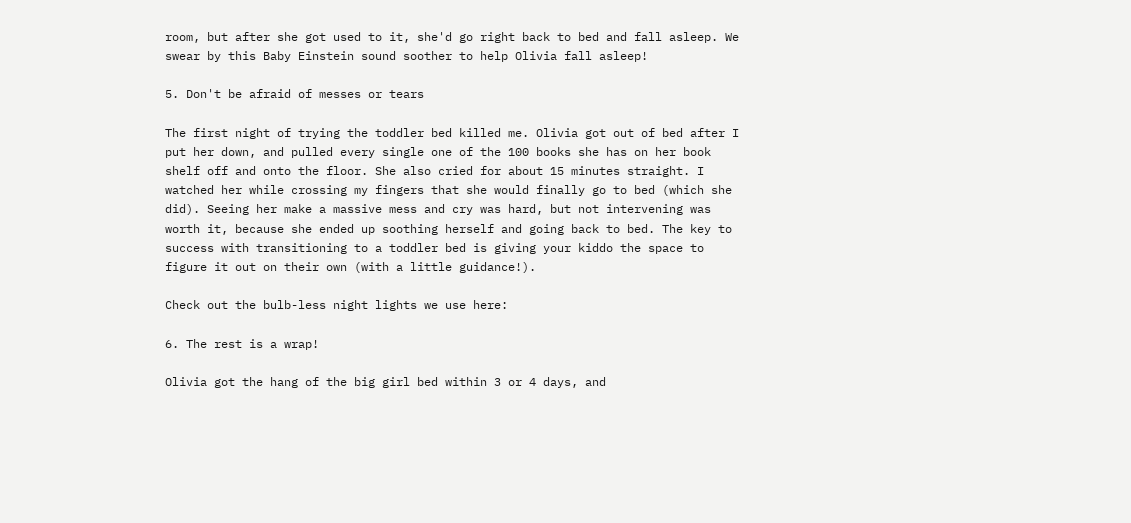room, but after she got used to it, she'd go right back to bed and fall asleep. We swear by this Baby Einstein sound soother to help Olivia fall asleep!

5. Don't be afraid of messes or tears

The first night of trying the toddler bed killed me. Olivia got out of bed after I put her down, and pulled every single one of the 100 books she has on her book shelf off and onto the floor. She also cried for about 15 minutes straight. I watched her while crossing my fingers that she would finally go to bed (which she did). Seeing her make a massive mess and cry was hard, but not intervening was worth it, because she ended up soothing herself and going back to bed. The key to success with transitioning to a toddler bed is giving your kiddo the space to figure it out on their own (with a little guidance!).

Check out the bulb-less night lights we use here:

6. The rest is a wrap!

Olivia got the hang of the big girl bed within 3 or 4 days, and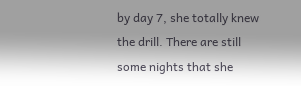by day 7, she totally knew the drill. There are still some nights that she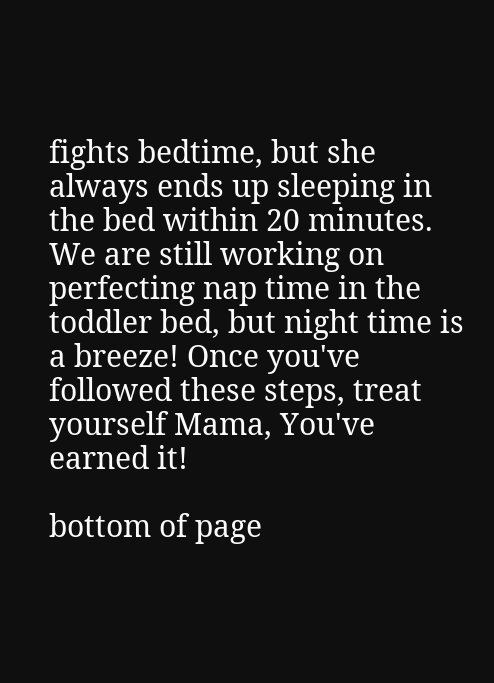fights bedtime, but she always ends up sleeping in the bed within 20 minutes. We are still working on perfecting nap time in the toddler bed, but night time is a breeze! Once you've followed these steps, treat yourself Mama, You've earned it!

bottom of page